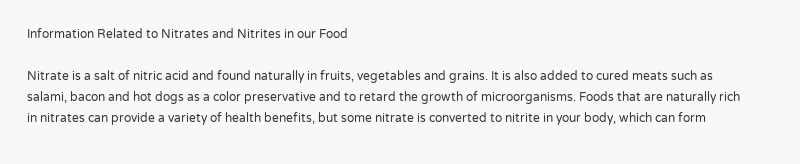Information Related to Nitrates and Nitrites in our Food

Nitrate is a salt of nitric acid and found naturally in fruits, vegetables and grains. It is also added to cured meats such as salami, bacon and hot dogs as a color preservative and to retard the growth of microorganisms. Foods that are naturally rich in nitrates can provide a variety of health benefits, but some nitrate is converted to nitrite in your body, which can form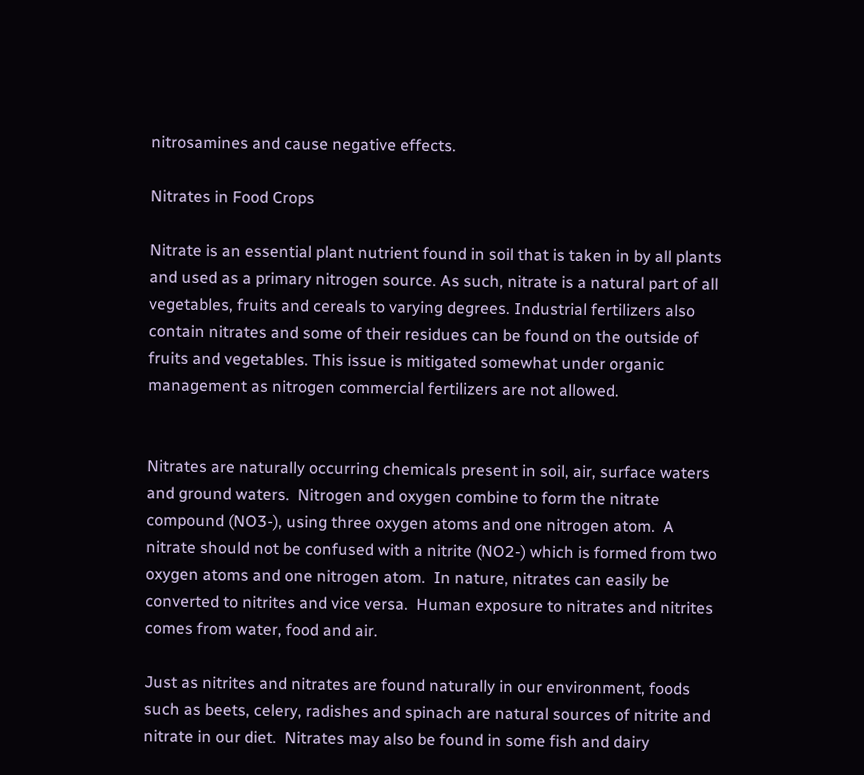nitrosamines and cause negative effects.

Nitrates in Food Crops

Nitrate is an essential plant nutrient found in soil that is taken in by all plants and used as a primary nitrogen source. As such, nitrate is a natural part of all vegetables, fruits and cereals to varying degrees. Industrial fertilizers also contain nitrates and some of their residues can be found on the outside of fruits and vegetables. This issue is mitigated somewhat under organic management as nitrogen commercial fertilizers are not allowed.


Nitrates are naturally occurring chemicals present in soil, air, surface waters and ground waters.  Nitrogen and oxygen combine to form the nitrate compound (NO3-), using three oxygen atoms and one nitrogen atom.  A nitrate should not be confused with a nitrite (NO2-) which is formed from two oxygen atoms and one nitrogen atom.  In nature, nitrates can easily be converted to nitrites and vice versa.  Human exposure to nitrates and nitrites comes from water, food and air.

Just as nitrites and nitrates are found naturally in our environment, foods such as beets, celery, radishes and spinach are natural sources of nitrite and nitrate in our diet.  Nitrates may also be found in some fish and dairy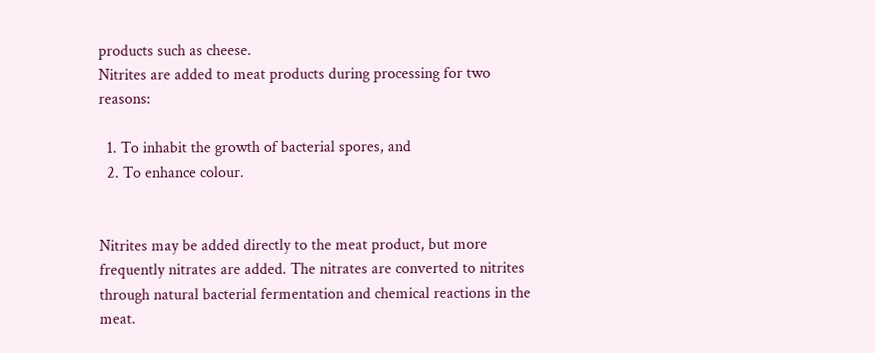products such as cheese.
Nitrites are added to meat products during processing for two reasons:

  1. To inhabit the growth of bacterial spores, and
  2. To enhance colour.


Nitrites may be added directly to the meat product, but more frequently nitrates are added. The nitrates are converted to nitrites through natural bacterial fermentation and chemical reactions in the meat.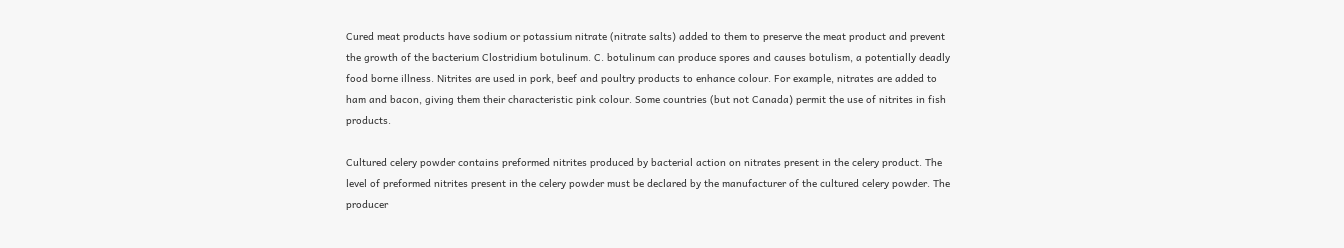Cured meat products have sodium or potassium nitrate (nitrate salts) added to them to preserve the meat product and prevent the growth of the bacterium Clostridium botulinum. C. botulinum can produce spores and causes botulism, a potentially deadly food borne illness. Nitrites are used in pork, beef and poultry products to enhance colour. For example, nitrates are added to ham and bacon, giving them their characteristic pink colour. Some countries (but not Canada) permit the use of nitrites in fish products.

Cultured celery powder contains preformed nitrites produced by bacterial action on nitrates present in the celery product. The level of preformed nitrites present in the celery powder must be declared by the manufacturer of the cultured celery powder. The producer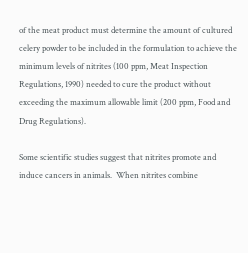of the meat product must determine the amount of cultured celery powder to be included in the formulation to achieve the minimum levels of nitrites (100 ppm, Meat Inspection Regulations, 1990) needed to cure the product without exceeding the maximum allowable limit (200 ppm, Food and Drug Regulations).

Some scientific studies suggest that nitrites promote and induce cancers in animals.  When nitrites combine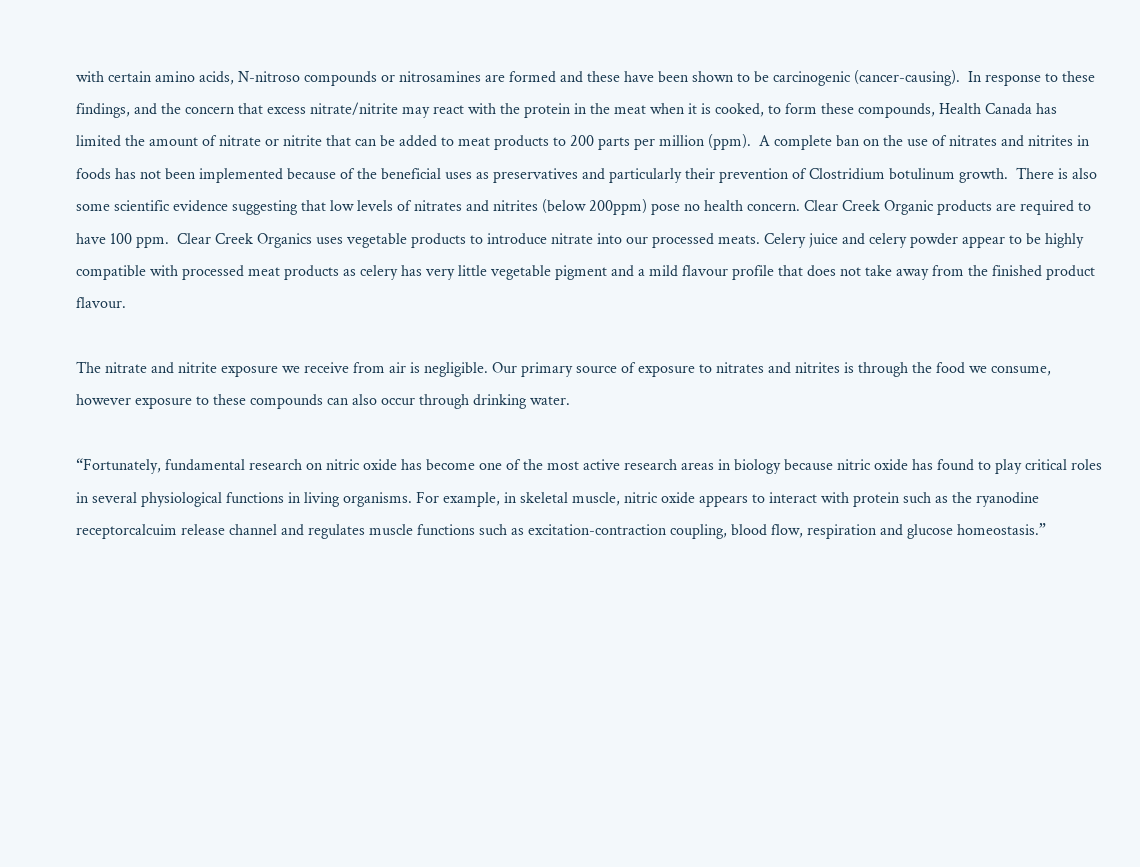with certain amino acids, N-nitroso compounds or nitrosamines are formed and these have been shown to be carcinogenic (cancer-causing).  In response to these findings, and the concern that excess nitrate/nitrite may react with the protein in the meat when it is cooked, to form these compounds, Health Canada has limited the amount of nitrate or nitrite that can be added to meat products to 200 parts per million (ppm).  A complete ban on the use of nitrates and nitrites in foods has not been implemented because of the beneficial uses as preservatives and particularly their prevention of Clostridium botulinum growth.  There is also some scientific evidence suggesting that low levels of nitrates and nitrites (below 200ppm) pose no health concern. Clear Creek Organic products are required to have 100 ppm.  Clear Creek Organics uses vegetable products to introduce nitrate into our processed meats. Celery juice and celery powder appear to be highly compatible with processed meat products as celery has very little vegetable pigment and a mild flavour profile that does not take away from the finished product flavour.

The nitrate and nitrite exposure we receive from air is negligible. Our primary source of exposure to nitrates and nitrites is through the food we consume, however exposure to these compounds can also occur through drinking water.

“Fortunately, fundamental research on nitric oxide has become one of the most active research areas in biology because nitric oxide has found to play critical roles in several physiological functions in living organisms. For example, in skeletal muscle, nitric oxide appears to interact with protein such as the ryanodine receptorcalcuim release channel and regulates muscle functions such as excitation-contraction coupling, blood flow, respiration and glucose homeostasis.”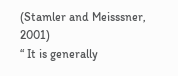(Stamler and Meisssner, 2001)
“ It is generally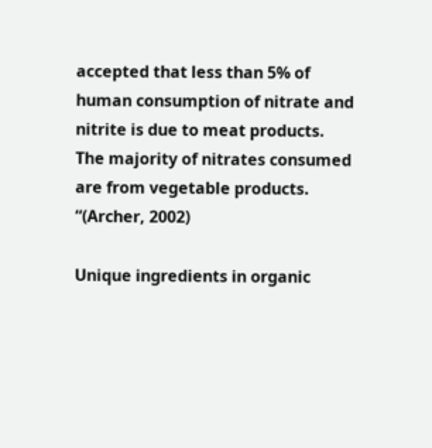accepted that less than 5% of human consumption of nitrate and nitrite is due to meat products. The majority of nitrates consumed are from vegetable products. “(Archer, 2002)

Unique ingredients in organic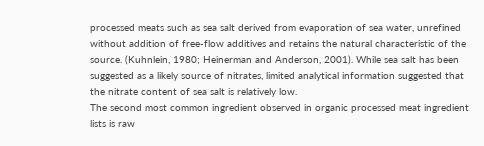processed meats such as sea salt derived from evaporation of sea water, unrefined without addition of free-flow additives and retains the natural characteristic of the source. (Kuhnlein, 1980; Heinerman and Anderson, 2001). While sea salt has been suggested as a likely source of nitrates, limited analytical information suggested that the nitrate content of sea salt is relatively low.
The second most common ingredient observed in organic processed meat ingredient lists is raw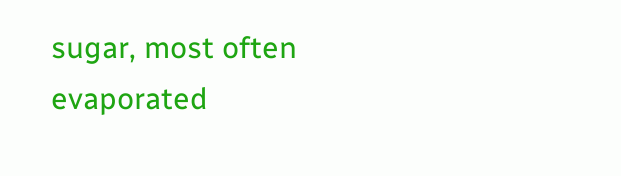sugar, most often evaporated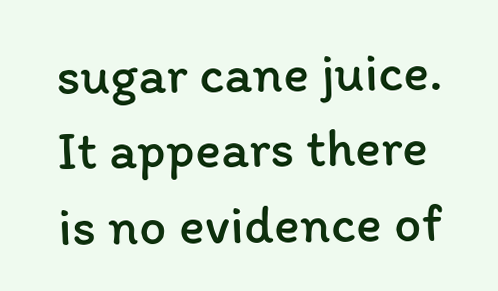sugar cane juice. It appears there is no evidence of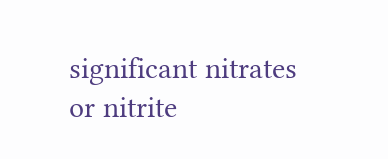significant nitrates or nitrite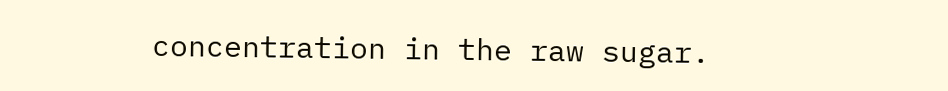concentration in the raw sugar.